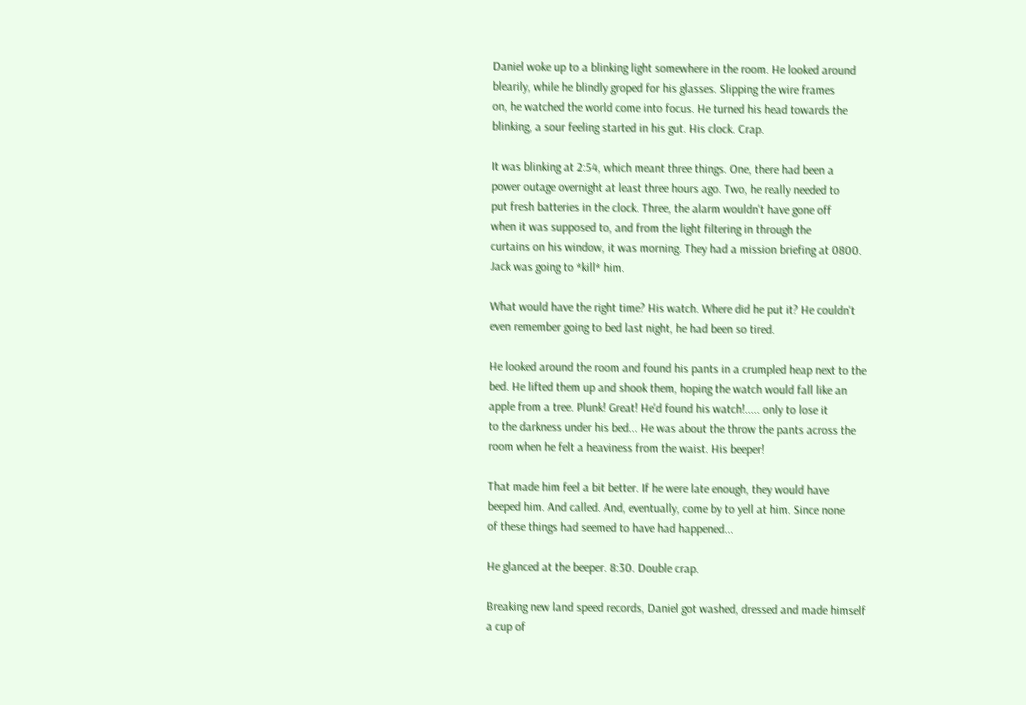Daniel woke up to a blinking light somewhere in the room. He looked around
blearily, while he blindly groped for his glasses. Slipping the wire frames
on, he watched the world come into focus. He turned his head towards the
blinking, a sour feeling started in his gut. His clock. Crap.

It was blinking at 2:54, which meant three things. One, there had been a
power outage overnight at least three hours ago. Two, he really needed to
put fresh batteries in the clock. Three, the alarm wouldn't have gone off
when it was supposed to, and from the light filtering in through the
curtains on his window, it was morning. They had a mission briefing at 0800.
Jack was going to *kill* him.

What would have the right time? His watch. Where did he put it? He couldn't
even remember going to bed last night, he had been so tired.

He looked around the room and found his pants in a crumpled heap next to the
bed. He lifted them up and shook them, hoping the watch would fall like an
apple from a tree. Plunk! Great! He'd found his watch!..... only to lose it
to the darkness under his bed... He was about the throw the pants across the
room when he felt a heaviness from the waist. His beeper!

That made him feel a bit better. If he were late enough, they would have
beeped him. And called. And, eventually, come by to yell at him. Since none
of these things had seemed to have had happened...

He glanced at the beeper. 8:30. Double crap.

Breaking new land speed records, Daniel got washed, dressed and made himself
a cup of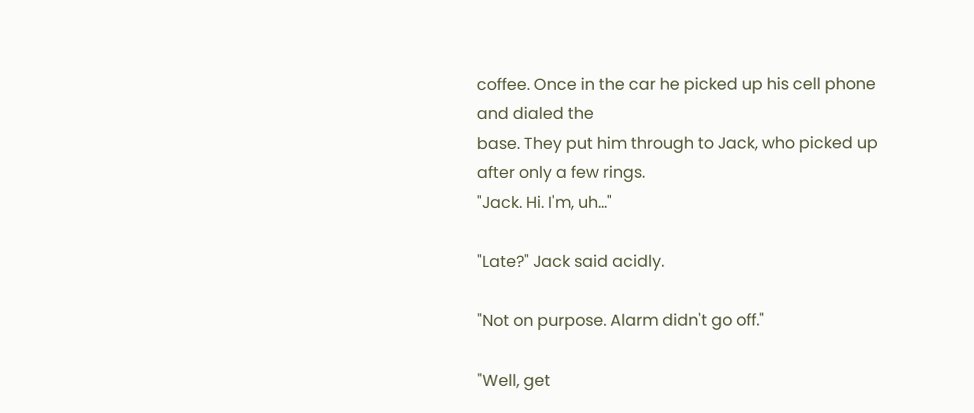coffee. Once in the car he picked up his cell phone and dialed the
base. They put him through to Jack, who picked up after only a few rings.
"Jack. Hi. I'm, uh..."

"Late?" Jack said acidly.

"Not on purpose. Alarm didn't go off."

"Well, get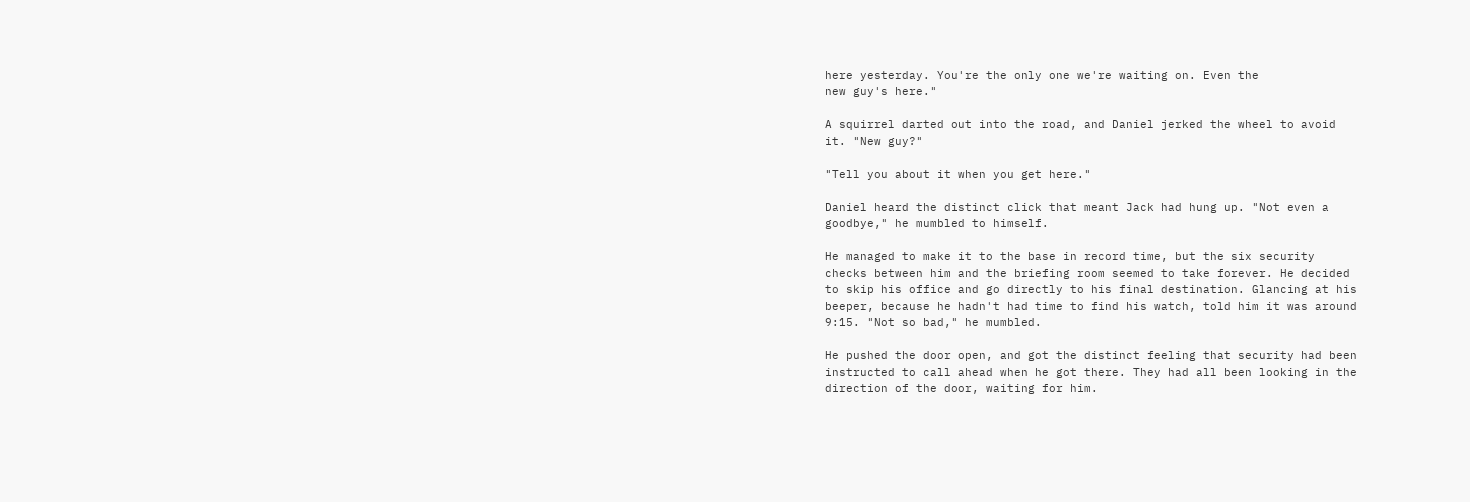here yesterday. You're the only one we're waiting on. Even the
new guy's here."

A squirrel darted out into the road, and Daniel jerked the wheel to avoid
it. "New guy?"

"Tell you about it when you get here."

Daniel heard the distinct click that meant Jack had hung up. "Not even a
goodbye," he mumbled to himself.

He managed to make it to the base in record time, but the six security
checks between him and the briefing room seemed to take forever. He decided
to skip his office and go directly to his final destination. Glancing at his
beeper, because he hadn't had time to find his watch, told him it was around
9:15. "Not so bad," he mumbled.

He pushed the door open, and got the distinct feeling that security had been
instructed to call ahead when he got there. They had all been looking in the
direction of the door, waiting for him.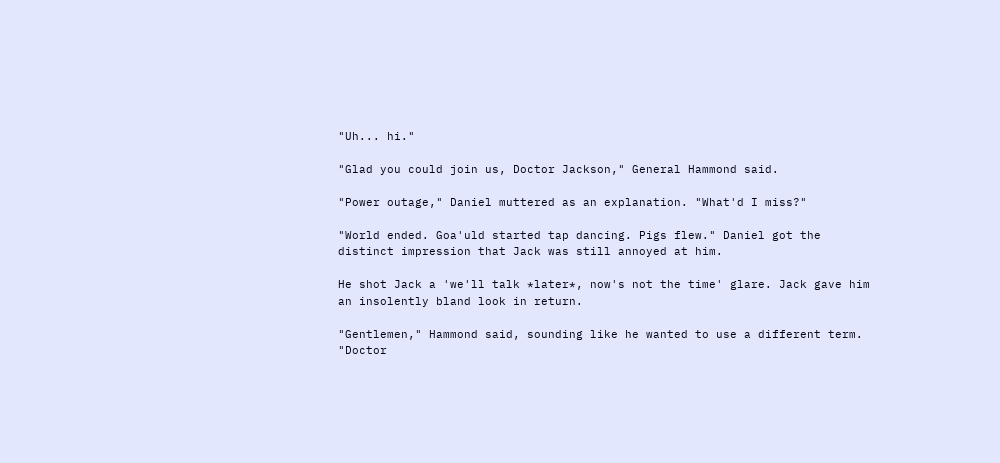"Uh... hi."

"Glad you could join us, Doctor Jackson," General Hammond said.

"Power outage," Daniel muttered as an explanation. "What'd I miss?"

"World ended. Goa'uld started tap dancing. Pigs flew." Daniel got the
distinct impression that Jack was still annoyed at him.

He shot Jack a 'we'll talk *later*, now's not the time' glare. Jack gave him
an insolently bland look in return.

"Gentlemen," Hammond said, sounding like he wanted to use a different term.
"Doctor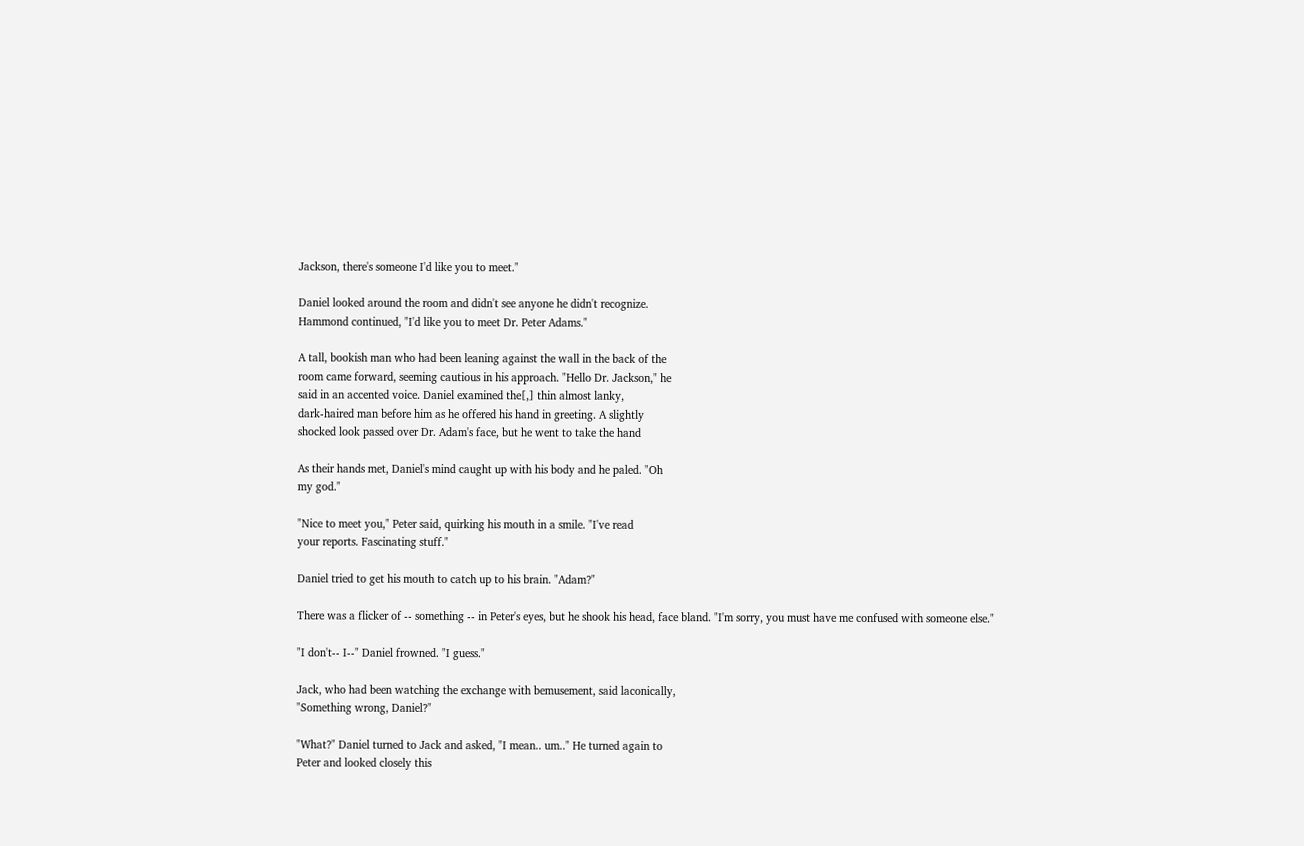Jackson, there's someone I'd like you to meet."

Daniel looked around the room and didn't see anyone he didn't recognize.
Hammond continued, "I'd like you to meet Dr. Peter Adams."

A tall, bookish man who had been leaning against the wall in the back of the
room came forward, seeming cautious in his approach. "Hello Dr. Jackson," he
said in an accented voice. Daniel examined the[,] thin almost lanky,
dark-haired man before him as he offered his hand in greeting. A slightly
shocked look passed over Dr. Adam's face, but he went to take the hand

As their hands met, Daniel's mind caught up with his body and he paled. "Oh
my god."

"Nice to meet you," Peter said, quirking his mouth in a smile. "I've read
your reports. Fascinating stuff."

Daniel tried to get his mouth to catch up to his brain. "Adam?"

There was a flicker of -- something -- in Peter's eyes, but he shook his head, face bland. "I'm sorry, you must have me confused with someone else."

"I don't-- I--" Daniel frowned. "I guess."

Jack, who had been watching the exchange with bemusement, said laconically,
"Something wrong, Daniel?"

"What?" Daniel turned to Jack and asked, "I mean.. um.." He turned again to
Peter and looked closely this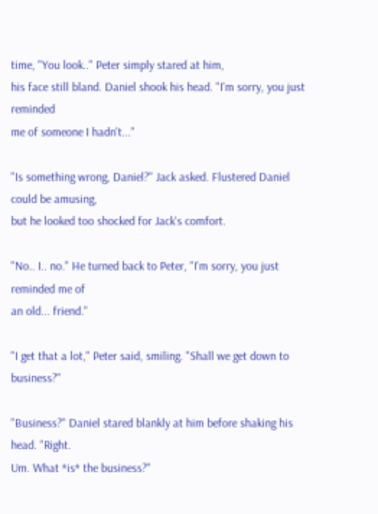time, "You look.." Peter simply stared at him,
his face still bland. Daniel shook his head. "I'm sorry, you just reminded
me of someone I hadn't..."

"Is something wrong, Daniel?" Jack asked. Flustered Daniel could be amusing,
but he looked too shocked for Jack's comfort.

"No.. I.. no." He turned back to Peter, "I'm sorry, you just reminded me of
an old... friend."

"I get that a lot," Peter said, smiling. "Shall we get down to business?"

"Business?" Daniel stared blankly at him before shaking his head. "Right.
Um. What *is* the business?"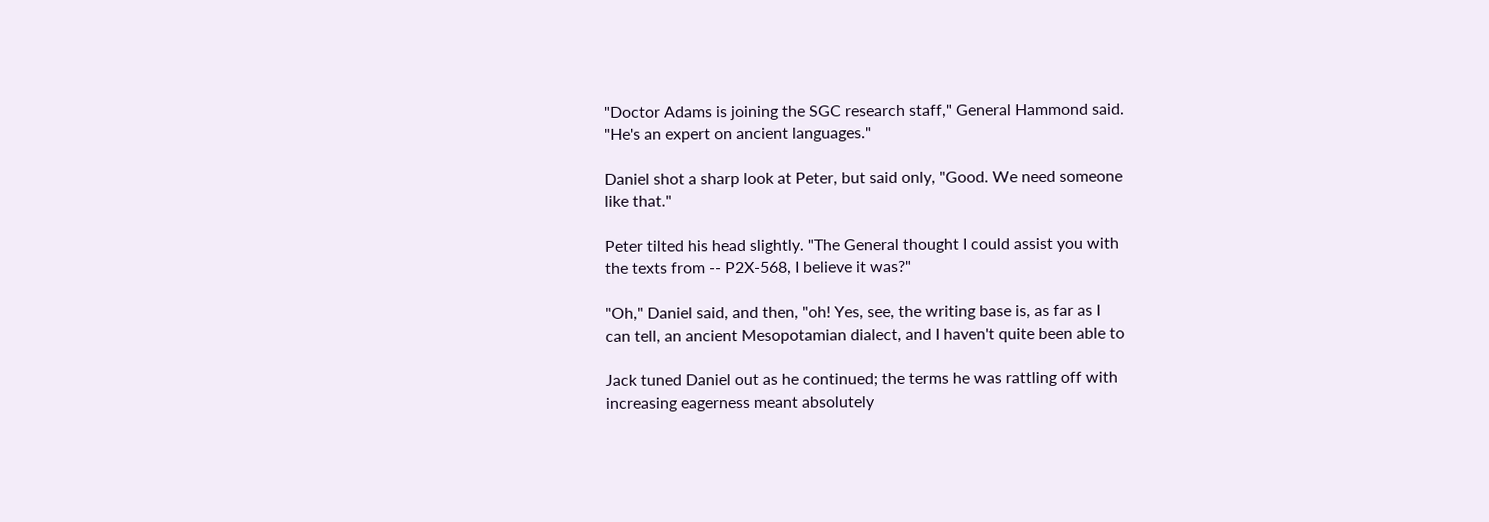"Doctor Adams is joining the SGC research staff," General Hammond said.
"He's an expert on ancient languages."

Daniel shot a sharp look at Peter, but said only, "Good. We need someone
like that."

Peter tilted his head slightly. "The General thought I could assist you with
the texts from -- P2X-568, I believe it was?"

"Oh," Daniel said, and then, "oh! Yes, see, the writing base is, as far as I
can tell, an ancient Mesopotamian dialect, and I haven't quite been able to

Jack tuned Daniel out as he continued; the terms he was rattling off with
increasing eagerness meant absolutely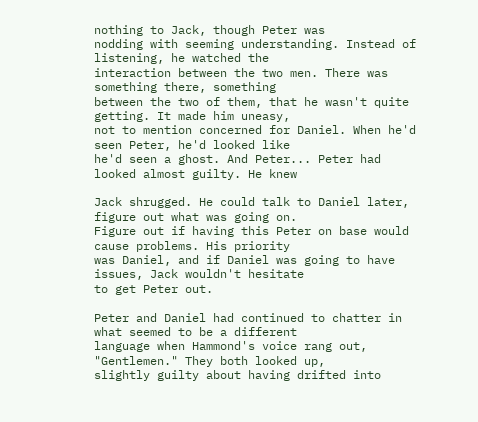nothing to Jack, though Peter was
nodding with seeming understanding. Instead of listening, he watched the
interaction between the two men. There was something there, something
between the two of them, that he wasn't quite getting. It made him uneasy,
not to mention concerned for Daniel. When he'd seen Peter, he'd looked like
he'd seen a ghost. And Peter... Peter had looked almost guilty. He knew

Jack shrugged. He could talk to Daniel later, figure out what was going on.
Figure out if having this Peter on base would cause problems. His priority
was Daniel, and if Daniel was going to have issues, Jack wouldn't hesitate
to get Peter out.

Peter and Daniel had continued to chatter in what seemed to be a different
language when Hammond's voice rang out, "Gentlemen." They both looked up,
slightly guilty about having drifted into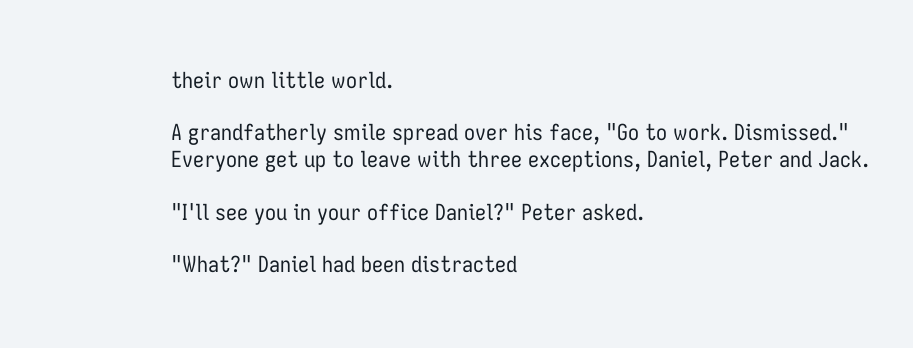their own little world.

A grandfatherly smile spread over his face, "Go to work. Dismissed."
Everyone get up to leave with three exceptions, Daniel, Peter and Jack.

"I'll see you in your office Daniel?" Peter asked.

"What?" Daniel had been distracted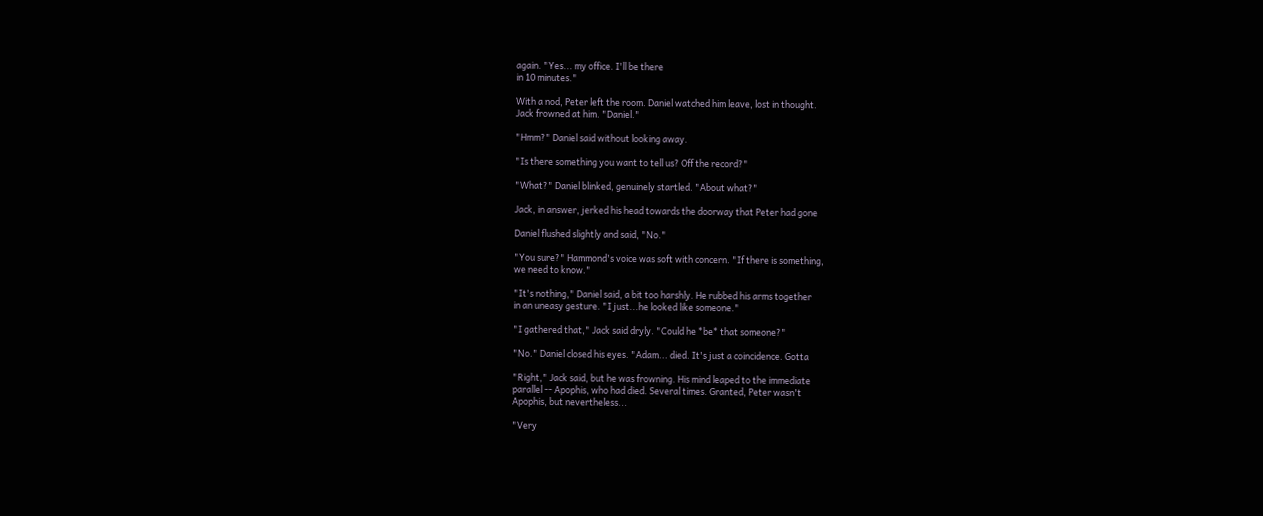again. "Yes... my office. I'll be there
in 10 minutes."

With a nod, Peter left the room. Daniel watched him leave, lost in thought.
Jack frowned at him. "Daniel."

"Hmm?" Daniel said without looking away.

"Is there something you want to tell us? Off the record?"

"What?" Daniel blinked, genuinely startled. "About what?"

Jack, in answer, jerked his head towards the doorway that Peter had gone

Daniel flushed slightly and said, "No."

"You sure?" Hammond's voice was soft with concern. "If there is something,
we need to know."

"It's nothing," Daniel said, a bit too harshly. He rubbed his arms together
in an uneasy gesture. "I just...he looked like someone."

"I gathered that," Jack said dryly. "Could he *be* that someone?"

"No." Daniel closed his eyes. "Adam... died. It's just a coincidence. Gotta

"Right," Jack said, but he was frowning. His mind leaped to the immediate
parallel -- Apophis, who had died. Several times. Granted, Peter wasn't
Apophis, but nevertheless...

"Very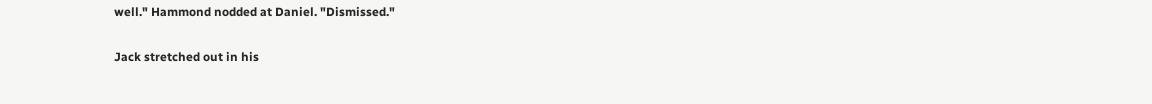well." Hammond nodded at Daniel. "Dismissed."

Jack stretched out in his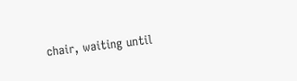chair, waiting until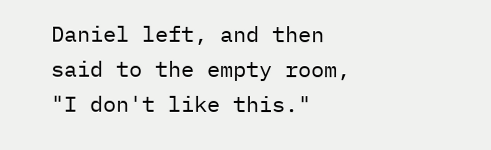Daniel left, and then said to the empty room, "I don't like this."